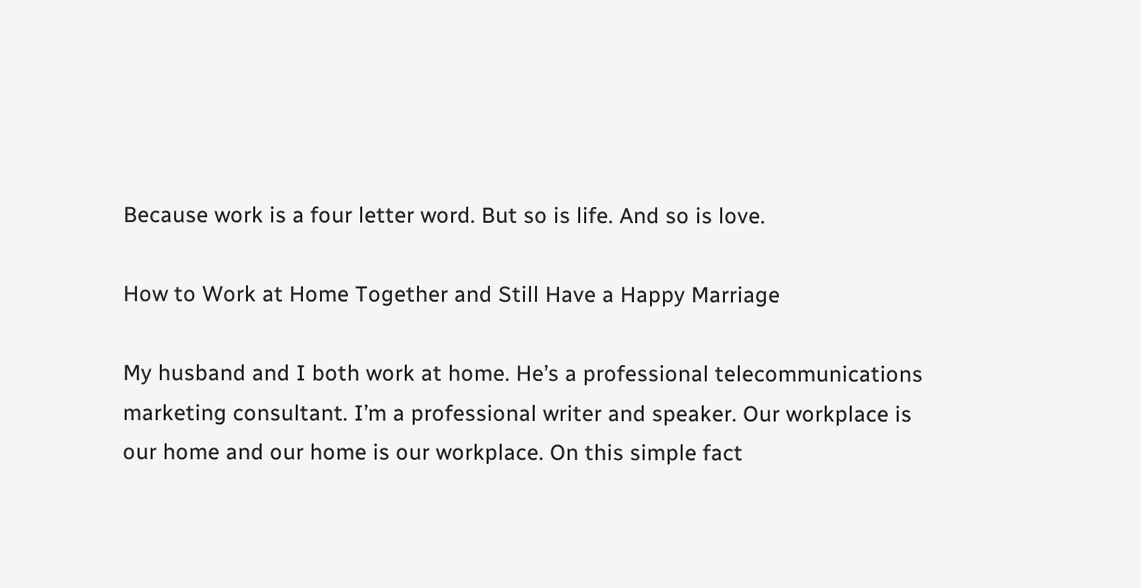Because work is a four letter word. But so is life. And so is love.

How to Work at Home Together and Still Have a Happy Marriage

My husband and I both work at home. He’s a professional telecommunications marketing consultant. I’m a professional writer and speaker. Our workplace is our home and our home is our workplace. On this simple fact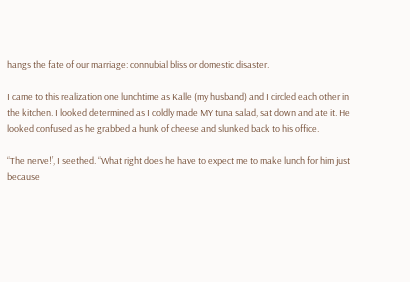hangs the fate of our marriage: connubial bliss or domestic disaster.

I came to this realization one lunchtime as Kalle (my husband) and I circled each other in the kitchen. I looked determined as I coldly made MY tuna salad, sat down and ate it. He looked confused as he grabbed a hunk of cheese and slunked back to his office.

“The nerve!’, I seethed. “What right does he have to expect me to make lunch for him just because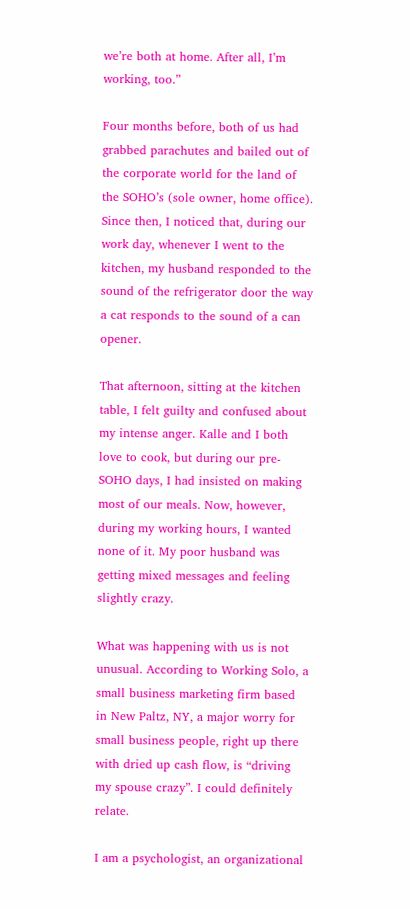we’re both at home. After all, I’m working, too.”

Four months before, both of us had grabbed parachutes and bailed out of the corporate world for the land of the SOHO’s (sole owner, home office). Since then, I noticed that, during our work day, whenever I went to the kitchen, my husband responded to the sound of the refrigerator door the way a cat responds to the sound of a can opener.

That afternoon, sitting at the kitchen table, I felt guilty and confused about my intense anger. Kalle and I both love to cook, but during our pre-SOHO days, I had insisted on making most of our meals. Now, however, during my working hours, I wanted none of it. My poor husband was getting mixed messages and feeling slightly crazy.

What was happening with us is not unusual. According to Working Solo, a small business marketing firm based in New Paltz, NY, a major worry for small business people, right up there with dried up cash flow, is “driving my spouse crazy”. I could definitely relate.

I am a psychologist, an organizational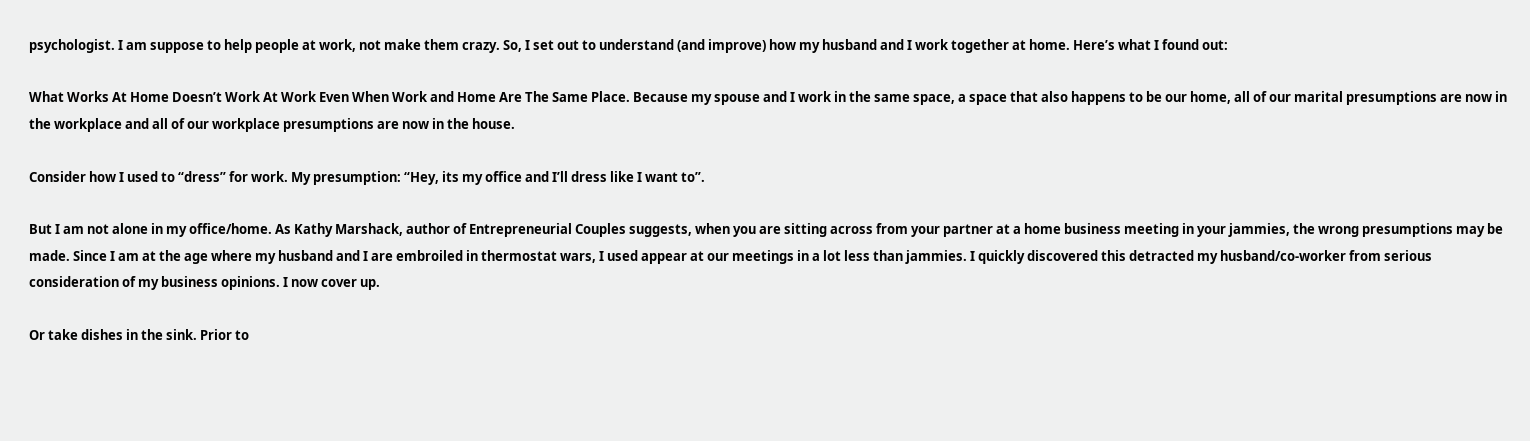psychologist. I am suppose to help people at work, not make them crazy. So, I set out to understand (and improve) how my husband and I work together at home. Here’s what I found out:

What Works At Home Doesn’t Work At Work Even When Work and Home Are The Same Place. Because my spouse and I work in the same space, a space that also happens to be our home, all of our marital presumptions are now in the workplace and all of our workplace presumptions are now in the house.

Consider how I used to “dress” for work. My presumption: “Hey, its my office and I’ll dress like I want to”.

But I am not alone in my office/home. As Kathy Marshack, author of Entrepreneurial Couples suggests, when you are sitting across from your partner at a home business meeting in your jammies, the wrong presumptions may be made. Since I am at the age where my husband and I are embroiled in thermostat wars, I used appear at our meetings in a lot less than jammies. I quickly discovered this detracted my husband/co-worker from serious consideration of my business opinions. I now cover up.

Or take dishes in the sink. Prior to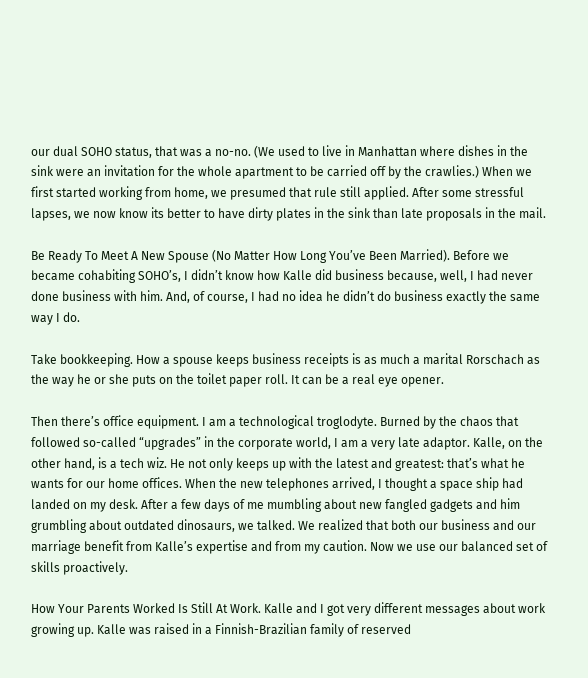our dual SOHO status, that was a no-no. (We used to live in Manhattan where dishes in the sink were an invitation for the whole apartment to be carried off by the crawlies.) When we first started working from home, we presumed that rule still applied. After some stressful lapses, we now know its better to have dirty plates in the sink than late proposals in the mail.

Be Ready To Meet A New Spouse (No Matter How Long You’ve Been Married). Before we became cohabiting SOHO’s, I didn’t know how Kalle did business because, well, I had never done business with him. And, of course, I had no idea he didn’t do business exactly the same way I do.

Take bookkeeping. How a spouse keeps business receipts is as much a marital Rorschach as the way he or she puts on the toilet paper roll. It can be a real eye opener.

Then there’s office equipment. I am a technological troglodyte. Burned by the chaos that followed so-called “upgrades” in the corporate world, I am a very late adaptor. Kalle, on the other hand, is a tech wiz. He not only keeps up with the latest and greatest: that’s what he wants for our home offices. When the new telephones arrived, I thought a space ship had landed on my desk. After a few days of me mumbling about new fangled gadgets and him grumbling about outdated dinosaurs, we talked. We realized that both our business and our marriage benefit from Kalle’s expertise and from my caution. Now we use our balanced set of skills proactively.

How Your Parents Worked Is Still At Work. Kalle and I got very different messages about work growing up. Kalle was raised in a Finnish-Brazilian family of reserved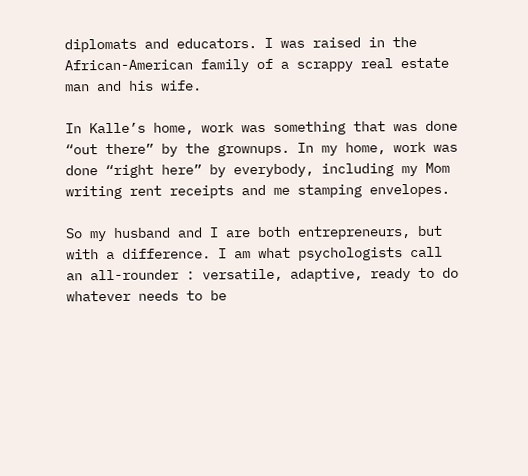diplomats and educators. I was raised in the African-American family of a scrappy real estate man and his wife.

In Kalle’s home, work was something that was done “out there” by the grownups. In my home, work was done “right here” by everybody, including my Mom writing rent receipts and me stamping envelopes.

So my husband and I are both entrepreneurs, but with a difference. I am what psychologists call an all-rounder : versatile, adaptive, ready to do whatever needs to be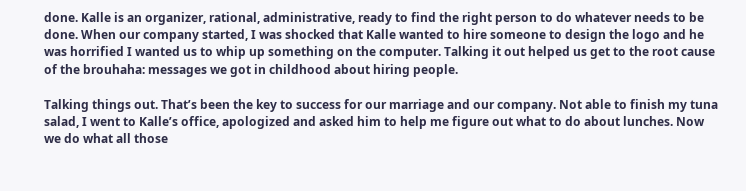done. Kalle is an organizer, rational, administrative, ready to find the right person to do whatever needs to be done. When our company started, I was shocked that Kalle wanted to hire someone to design the logo and he was horrified I wanted us to whip up something on the computer. Talking it out helped us get to the root cause of the brouhaha: messages we got in childhood about hiring people.

Talking things out. That’s been the key to success for our marriage and our company. Not able to finish my tuna salad, I went to Kalle’s office, apologized and asked him to help me figure out what to do about lunches. Now we do what all those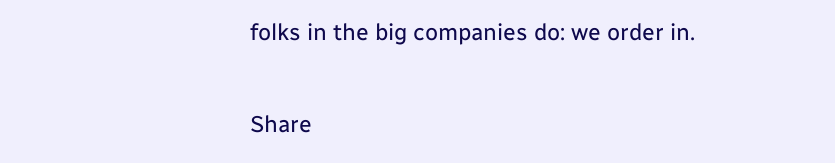folks in the big companies do: we order in.

Share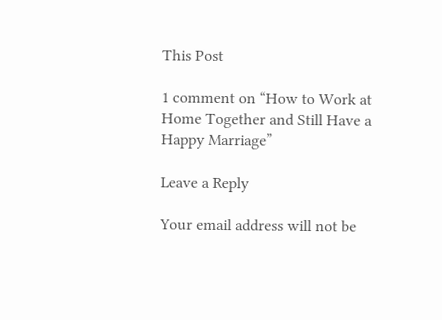This Post

1 comment on “How to Work at Home Together and Still Have a Happy Marriage”

Leave a Reply

Your email address will not be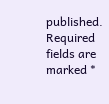published. Required fields are marked *